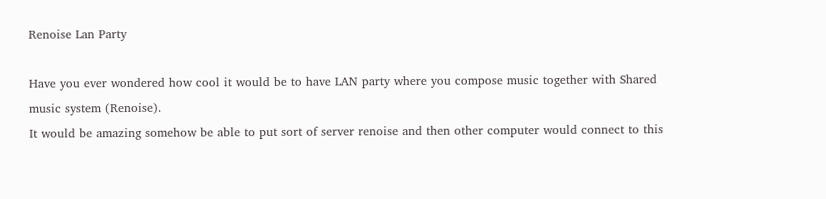Renoise Lan Party

Have you ever wondered how cool it would be to have LAN party where you compose music together with Shared music system (Renoise).
It would be amazing somehow be able to put sort of server renoise and then other computer would connect to this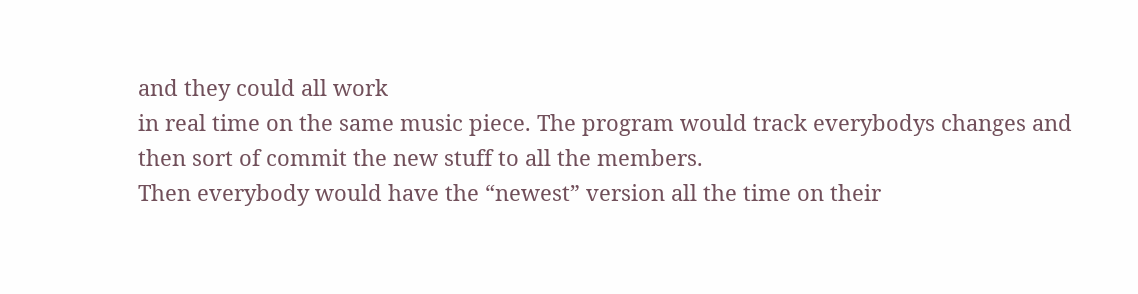and they could all work
in real time on the same music piece. The program would track everybodys changes and then sort of commit the new stuff to all the members.
Then everybody would have the “newest” version all the time on their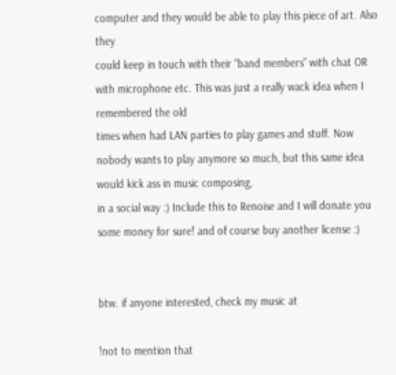computer and they would be able to play this piece of art. Also they
could keep in touch with their “band members” with chat OR with microphone etc. This was just a really wack idea when I remembered the old
times when had LAN parties to play games and stuff. Now nobody wants to play anymore so much, but this same idea would kick ass in music composing,
in a social way :) Include this to Renoise and I will donate you some money for sure! and of course buy another license :)


btw. if anyone interested, check my music at

!not to mention that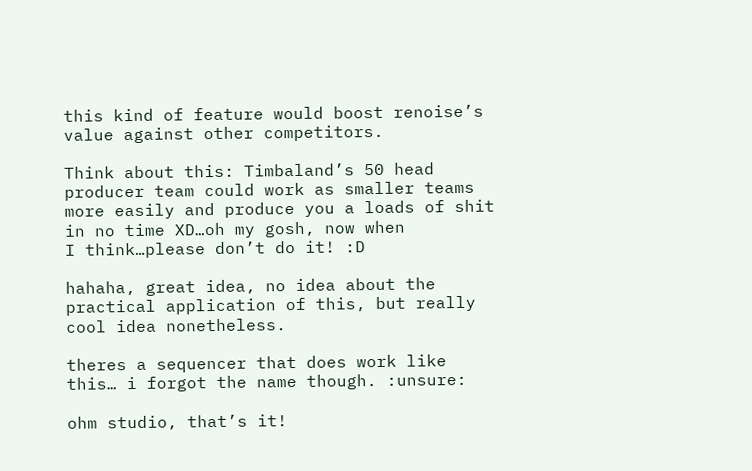this kind of feature would boost renoise’s value against other competitors.

Think about this: Timbaland’s 50 head producer team could work as smaller teams more easily and produce you a loads of shit in no time XD…oh my gosh, now when
I think…please don’t do it! :D

hahaha, great idea, no idea about the practical application of this, but really cool idea nonetheless.

theres a sequencer that does work like this… i forgot the name though. :unsure:

ohm studio, that’s it!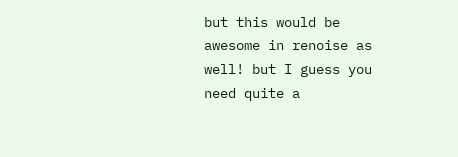but this would be awesome in renoise as well! but I guess you need quite a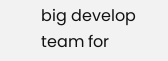big develop team for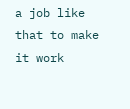a job like that to make it work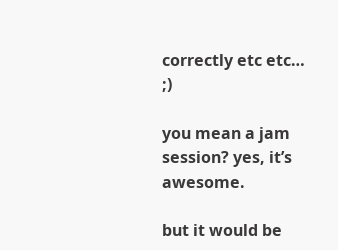correctly etc etc… ;)

you mean a jam session? yes, it’s awesome.

but it would be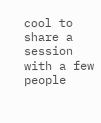cool to share a session with a few people